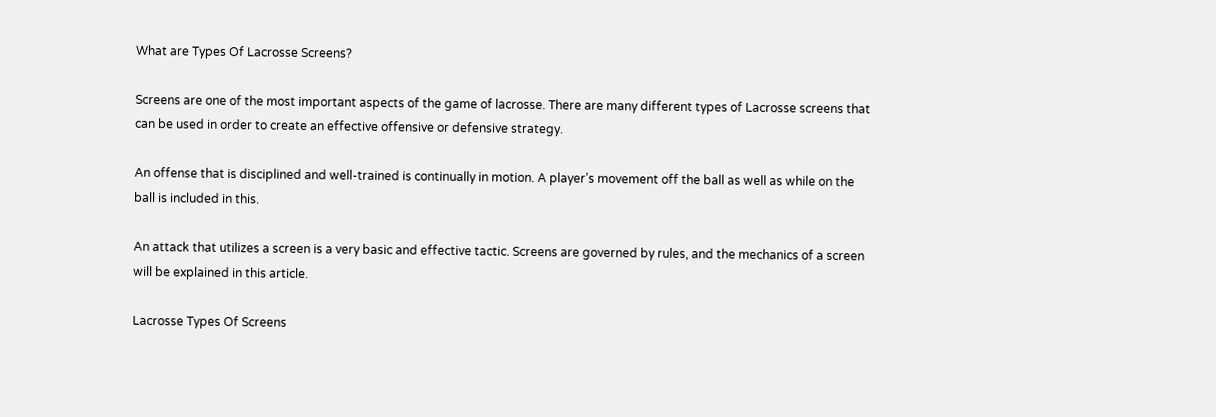What are Types Of Lacrosse Screens?

Screens are one of the most important aspects of the game of lacrosse. There are many different types of Lacrosse screens that can be used in order to create an effective offensive or defensive strategy.

An offense that is disciplined and well-trained is continually in motion. A player’s movement off the ball as well as while on the ball is included in this.

An attack that utilizes a screen is a very basic and effective tactic. Screens are governed by rules, and the mechanics of a screen will be explained in this article.

Lacrosse Types Of Screens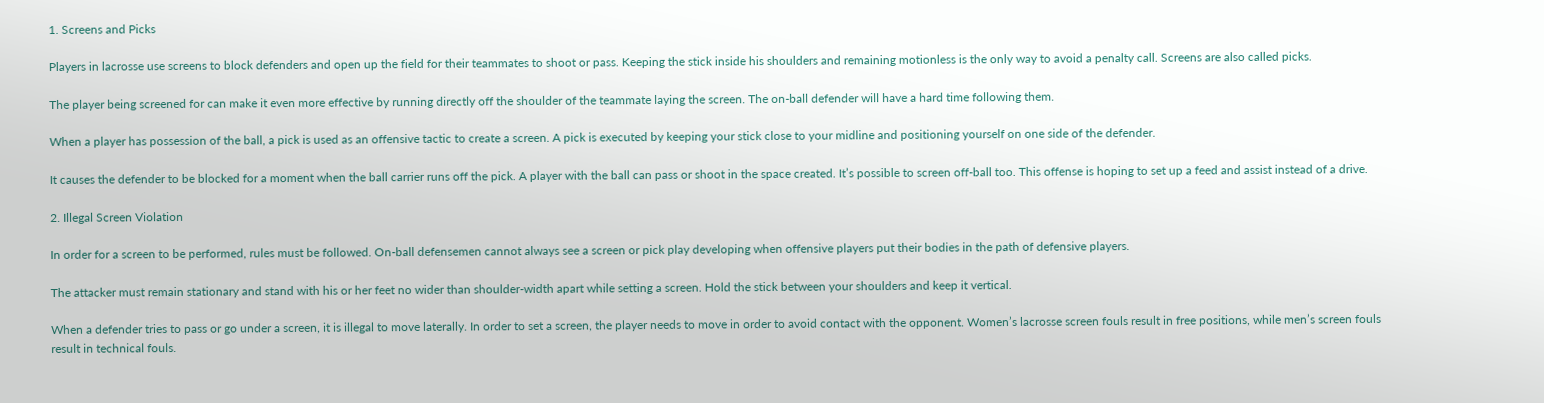1. Screens and Picks

Players in lacrosse use screens to block defenders and open up the field for their teammates to shoot or pass. Keeping the stick inside his shoulders and remaining motionless is the only way to avoid a penalty call. Screens are also called picks.

The player being screened for can make it even more effective by running directly off the shoulder of the teammate laying the screen. The on-ball defender will have a hard time following them.

When a player has possession of the ball, a pick is used as an offensive tactic to create a screen. A pick is executed by keeping your stick close to your midline and positioning yourself on one side of the defender.

It causes the defender to be blocked for a moment when the ball carrier runs off the pick. A player with the ball can pass or shoot in the space created. It’s possible to screen off-ball too. This offense is hoping to set up a feed and assist instead of a drive.

2. Illegal Screen Violation

In order for a screen to be performed, rules must be followed. On-ball defensemen cannot always see a screen or pick play developing when offensive players put their bodies in the path of defensive players.

The attacker must remain stationary and stand with his or her feet no wider than shoulder-width apart while setting a screen. Hold the stick between your shoulders and keep it vertical.

When a defender tries to pass or go under a screen, it is illegal to move laterally. In order to set a screen, the player needs to move in order to avoid contact with the opponent. Women’s lacrosse screen fouls result in free positions, while men’s screen fouls result in technical fouls.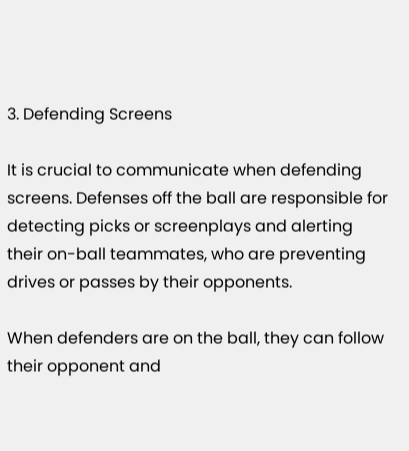3. Defending Screens

It is crucial to communicate when defending screens. Defenses off the ball are responsible for detecting picks or screenplays and alerting their on-ball teammates, who are preventing drives or passes by their opponents.

When defenders are on the ball, they can follow their opponent and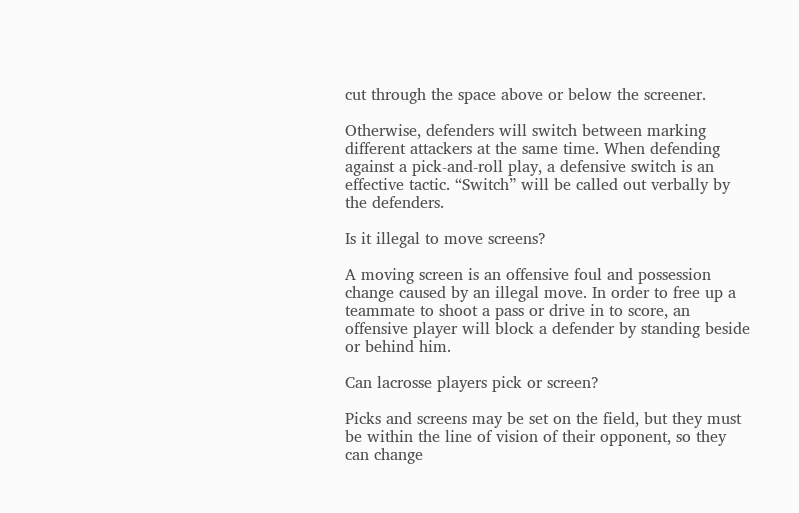cut through the space above or below the screener.

Otherwise, defenders will switch between marking different attackers at the same time. When defending against a pick-and-roll play, a defensive switch is an effective tactic. “Switch” will be called out verbally by the defenders.

Is it illegal to move screens?

A moving screen is an offensive foul and possession change caused by an illegal move. In order to free up a teammate to shoot a pass or drive in to score, an offensive player will block a defender by standing beside or behind him.

Can lacrosse players pick or screen?

Picks and screens may be set on the field, but they must be within the line of vision of their opponent, so they can change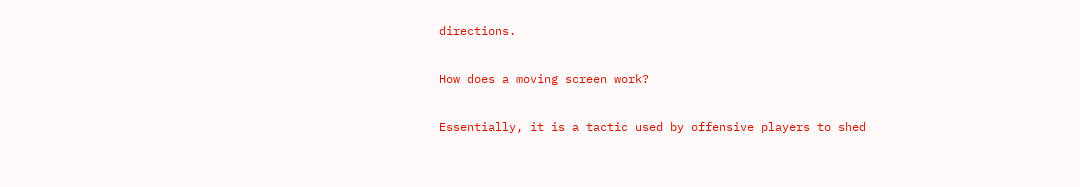directions.

How does a moving screen work?

Essentially, it is a tactic used by offensive players to shed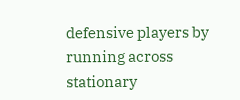defensive players by running across stationary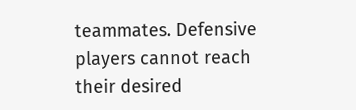teammates. Defensive players cannot reach their desired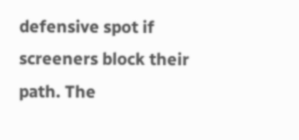defensive spot if screeners block their path. The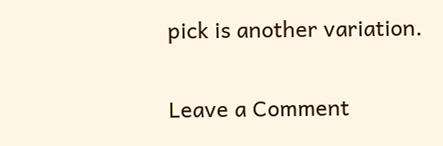pick is another variation.

Leave a Comment